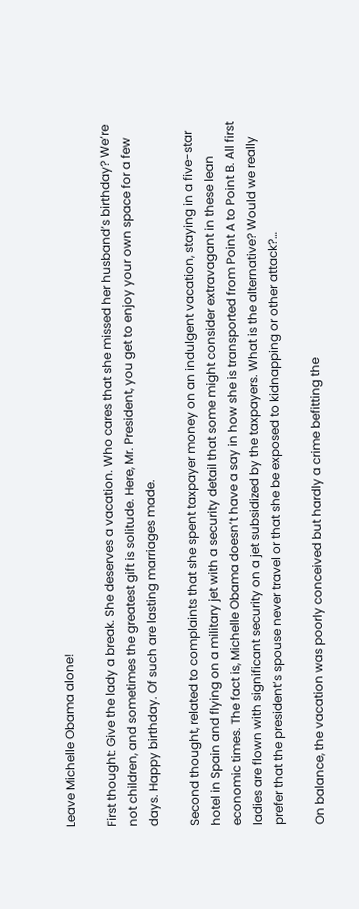Leave Michelle Obama alone!

First thought: Give the lady a break. She deserves a vacation. Who cares that she missed her husband’s birthday? We’re not children, and sometimes the greatest gift is solitude. Here, Mr. President, you get to enjoy your own space for a few days. Happy birthday. Of such are lasting marriages made.

Second thought, related to complaints that she spent taxpayer money on an indulgent vacation, staying in a five-star hotel in Spain and flying on a military jet with a security detail that some might consider extravagant in these lean economic times. The fact is, Michelle Obama doesn’t have a say in how she is transported from Point A to Point B. All first ladies are flown with significant security on a jet subsidized by the taxpayers. What is the alternative? Would we really prefer that the president’s spouse never travel or that she be exposed to kidnapping or other attack?…

On balance, the vacation was poorly conceived but hardly a crime befitting the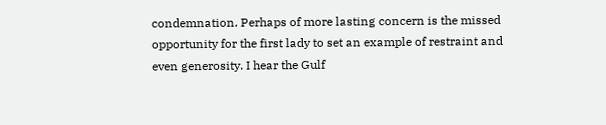condemnation. Perhaps of more lasting concern is the missed opportunity for the first lady to set an example of restraint and even generosity. I hear the Gulf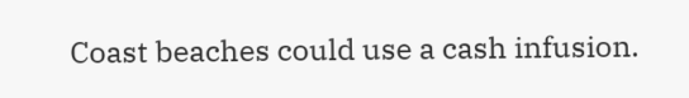Coast beaches could use a cash infusion.